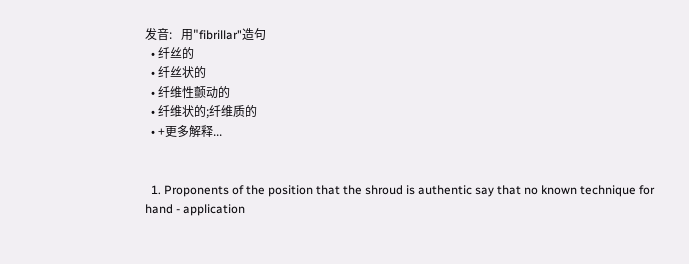发音:   用"fibrillar"造句
  • 纤丝的
  • 纤丝状的
  • 纤维性颤动的
  • 纤维状的;纤维质的
  • +更多解释...


  1. Proponents of the position that the shroud is authentic say that no known technique for hand - application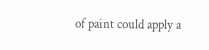of paint could apply a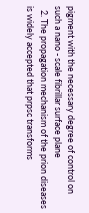pigment with the necessary degree of control on such a nano - scale fibrillar surface plane
  2. The propagation mechanism of the prion diseases is widely accepted that prpsc transforms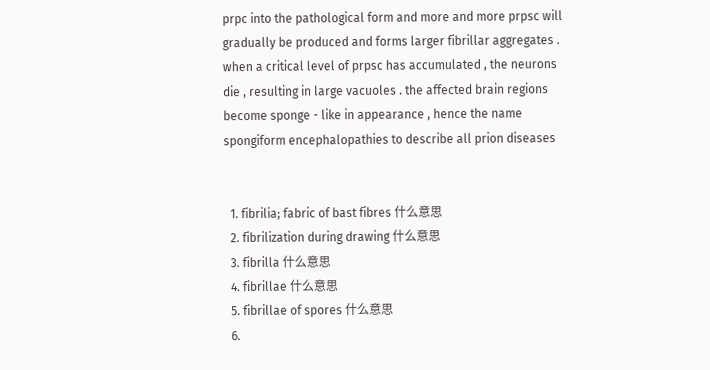prpc into the pathological form and more and more prpsc will gradually be produced and forms larger fibrillar aggregates . when a critical level of prpsc has accumulated , the neurons die , resulting in large vacuoles . the affected brain regions become sponge - like in appearance , hence the name spongiform encephalopathies to describe all prion diseases


  1. fibrilia; fabric of bast fibres 什么意思
  2. fibrilization during drawing 什么意思
  3. fibrilla 什么意思
  4. fibrillae 什么意思
  5. fibrillae of spores 什么意思
  6.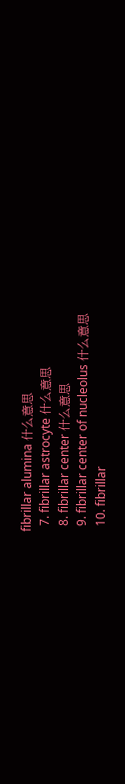fibrillar alumina 什么意思
  7. fibrillar astrocyte 什么意思
  8. fibrillar center 什么意思
  9. fibrillar center of nucleolus 什么意思
  10. fibrillar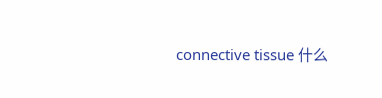connective tissue 什么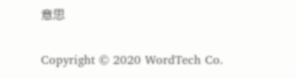意思


Copyright © 2020 WordTech Co.